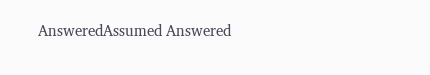AnsweredAssumed Answered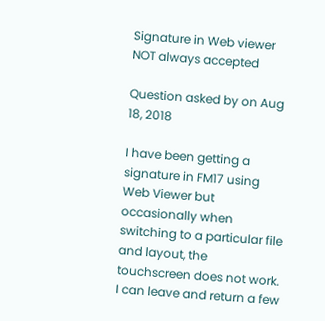Signature in Web viewer NOT always accepted

Question asked by on Aug 18, 2018

I have been getting a signature in FM17 using Web Viewer but occasionally when switching to a particular file and layout, the touchscreen does not work.  I can leave and return a few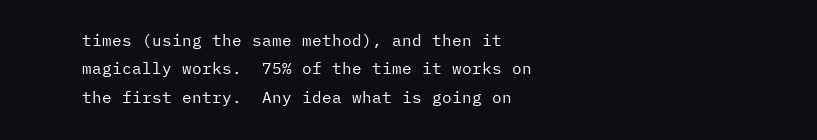times (using the same method), and then it magically works.  75% of the time it works on the first entry.  Any idea what is going on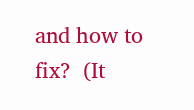and how to fix?  (It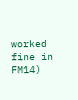worked fine in FM14)